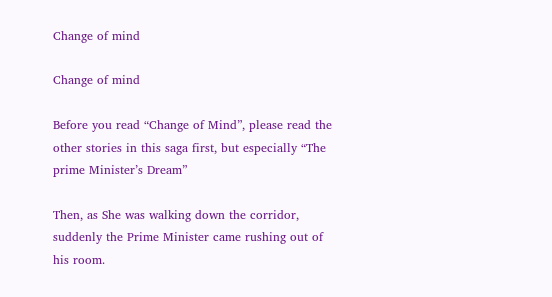Change of mind

Change of mind

Before you read “Change of Mind”, please read the other stories in this saga first, but especially “The prime Minister’s Dream”

Then, as She was walking down the corridor, suddenly the Prime Minister came rushing out of his room.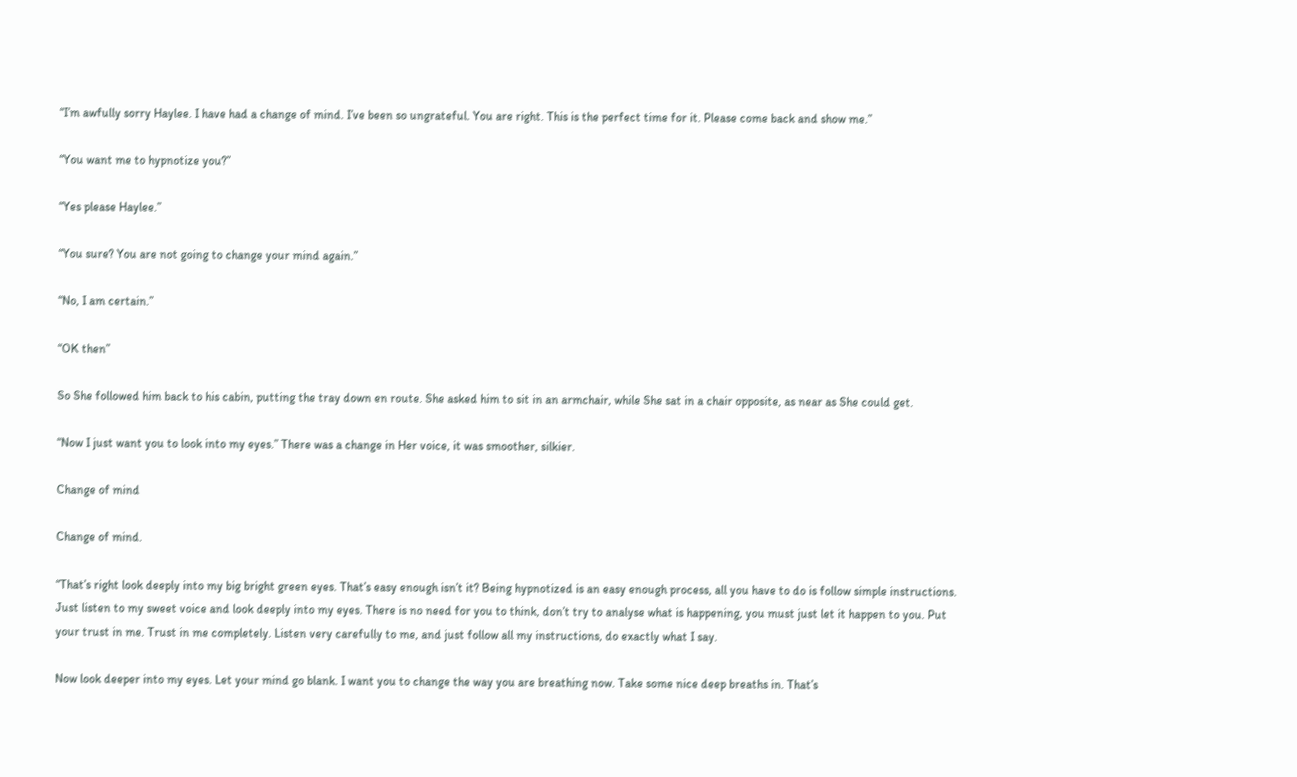“I’m awfully sorry Haylee. I have had a change of mind. I’ve been so ungrateful. You are right. This is the perfect time for it. Please come back and show me.”

“You want me to hypnotize you?”

“Yes please Haylee.”

“You sure? You are not going to change your mind again.”

“No, I am certain.”

“OK then”

So She followed him back to his cabin, putting the tray down en route. She asked him to sit in an armchair, while She sat in a chair opposite, as near as She could get.

“Now I just want you to look into my eyes.” There was a change in Her voice, it was smoother, silkier.

Change of mind

Change of mind.

“That’s right look deeply into my big bright green eyes. That’s easy enough isn’t it? Being hypnotized is an easy enough process, all you have to do is follow simple instructions. Just listen to my sweet voice and look deeply into my eyes. There is no need for you to think, don’t try to analyse what is happening, you must just let it happen to you. Put your trust in me. Trust in me completely. Listen very carefully to me, and just follow all my instructions, do exactly what I say.

Now look deeper into my eyes. Let your mind go blank. I want you to change the way you are breathing now. Take some nice deep breaths in. That’s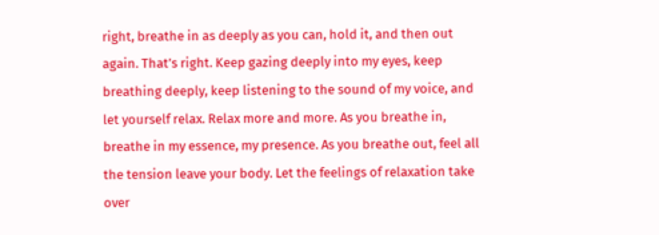right, breathe in as deeply as you can, hold it, and then out again. That’s right. Keep gazing deeply into my eyes, keep breathing deeply, keep listening to the sound of my voice, and let yourself relax. Relax more and more. As you breathe in, breathe in my essence, my presence. As you breathe out, feel all the tension leave your body. Let the feelings of relaxation take over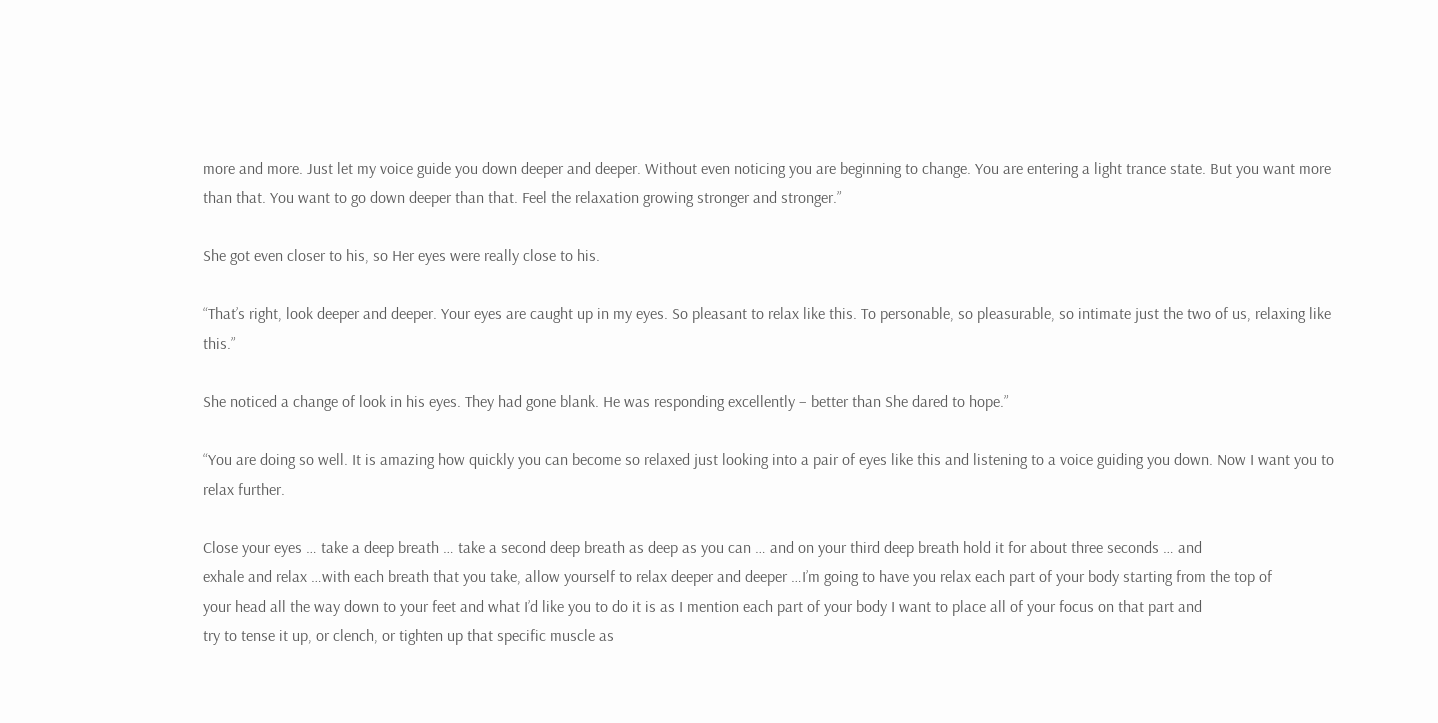more and more. Just let my voice guide you down deeper and deeper. Without even noticing you are beginning to change. You are entering a light trance state. But you want more than that. You want to go down deeper than that. Feel the relaxation growing stronger and stronger.”

She got even closer to his, so Her eyes were really close to his.

“That’s right, look deeper and deeper. Your eyes are caught up in my eyes. So pleasant to relax like this. To personable, so pleasurable, so intimate just the two of us, relaxing like this.”

She noticed a change of look in his eyes. They had gone blank. He was responding excellently – better than She dared to hope.”

“You are doing so well. It is amazing how quickly you can become so relaxed just looking into a pair of eyes like this and listening to a voice guiding you down. Now I want you to relax further.

Close your eyes … take a deep breath … take a second deep breath as deep as you can … and on your third deep breath hold it for about three seconds … and
exhale and relax …with each breath that you take, allow yourself to relax deeper and deeper …I’m going to have you relax each part of your body starting from the top of
your head all the way down to your feet and what I’d like you to do it is as I mention each part of your body I want to place all of your focus on that part and
try to tense it up, or clench, or tighten up that specific muscle as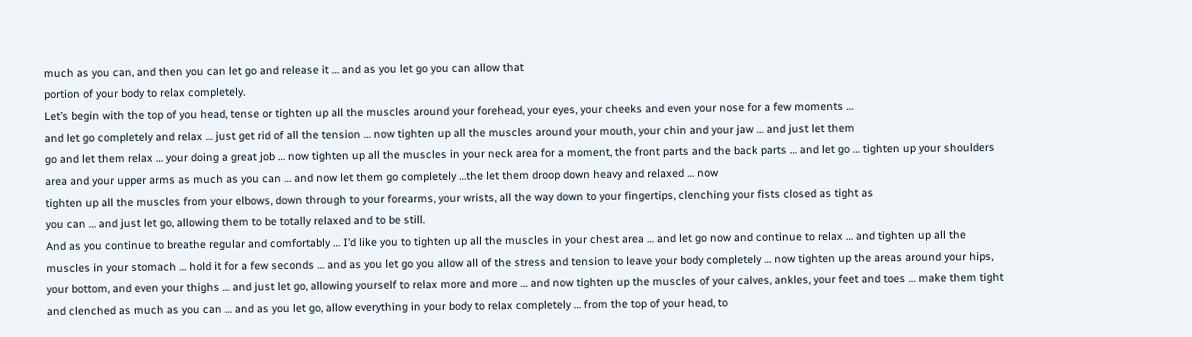much as you can, and then you can let go and release it … and as you let go you can allow that
portion of your body to relax completely.
Let’s begin with the top of you head, tense or tighten up all the muscles around your forehead, your eyes, your cheeks and even your nose for a few moments …
and let go completely and relax … just get rid of all the tension … now tighten up all the muscles around your mouth, your chin and your jaw … and just let them
go and let them relax … your doing a great job … now tighten up all the muscles in your neck area for a moment, the front parts and the back parts … and let go … tighten up your shoulders area and your upper arms as much as you can … and now let them go completely …the let them droop down heavy and relaxed … now
tighten up all the muscles from your elbows, down through to your forearms, your wrists, all the way down to your fingertips, clenching your fists closed as tight as
you can … and just let go, allowing them to be totally relaxed and to be still.
And as you continue to breathe regular and comfortably … I’d like you to tighten up all the muscles in your chest area … and let go now and continue to relax … and tighten up all the muscles in your stomach … hold it for a few seconds … and as you let go you allow all of the stress and tension to leave your body completely … now tighten up the areas around your hips, your bottom, and even your thighs … and just let go, allowing yourself to relax more and more … and now tighten up the muscles of your calves, ankles, your feet and toes … make them tight and clenched as much as you can … and as you let go, allow everything in your body to relax completely … from the top of your head, to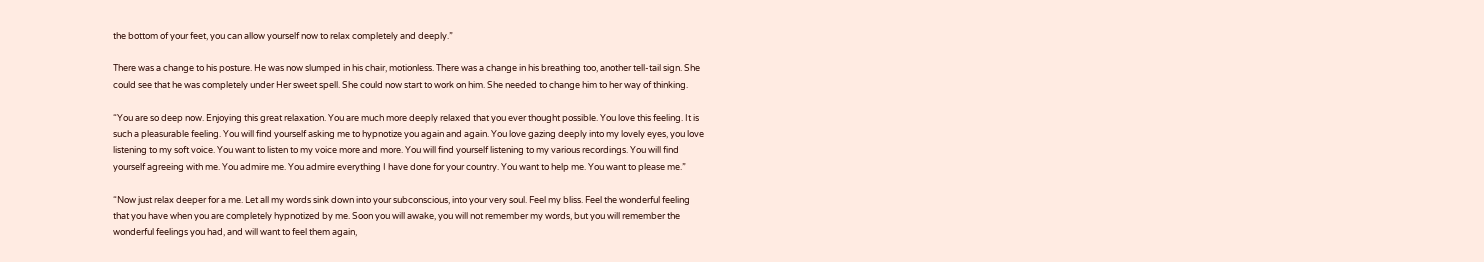the bottom of your feet, you can allow yourself now to relax completely and deeply.”

There was a change to his posture. He was now slumped in his chair, motionless. There was a change in his breathing too, another tell-tail sign. She could see that he was completely under Her sweet spell. She could now start to work on him. She needed to change him to her way of thinking.

“You are so deep now. Enjoying this great relaxation. You are much more deeply relaxed that you ever thought possible. You love this feeling. It is such a pleasurable feeling. You will find yourself asking me to hypnotize you again and again. You love gazing deeply into my lovely eyes, you love listening to my soft voice. You want to listen to my voice more and more. You will find yourself listening to my various recordings. You will find yourself agreeing with me. You admire me. You admire everything I have done for your country. You want to help me. You want to please me.”

“Now just relax deeper for a me. Let all my words sink down into your subconscious, into your very soul. Feel my bliss. Feel the wonderful feeling that you have when you are completely hypnotized by me. Soon you will awake, you will not remember my words, but you will remember the wonderful feelings you had, and will want to feel them again,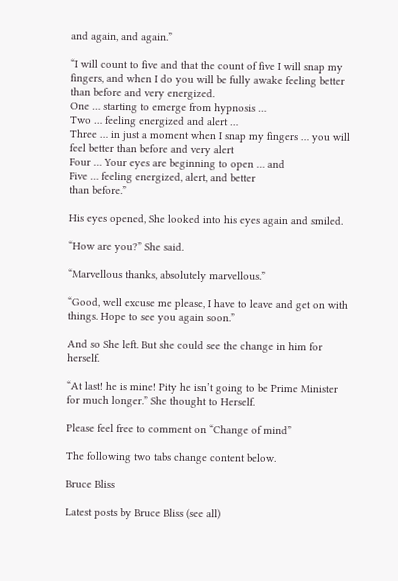and again, and again.”

“I will count to five and that the count of five I will snap my fingers, and when I do you will be fully awake feeling better than before and very energized.
One … starting to emerge from hypnosis …
Two … feeling energized and alert …
Three … in just a moment when I snap my fingers … you will feel better than before and very alert
Four … Your eyes are beginning to open … and
Five … feeling energized, alert, and better
than before.”

His eyes opened, She looked into his eyes again and smiled.

“How are you?” She said.

“Marvellous thanks, absolutely marvellous.”

“Good, well excuse me please, I have to leave and get on with things. Hope to see you again soon.”

And so She left. But she could see the change in him for herself.

“At last! he is mine! Pity he isn’t going to be Prime Minister for much longer.” She thought to Herself.

Please feel free to comment on “Change of mind”

The following two tabs change content below.

Bruce Bliss

Latest posts by Bruce Bliss (see all)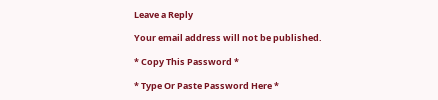Leave a Reply

Your email address will not be published.

* Copy This Password *

* Type Or Paste Password Here *